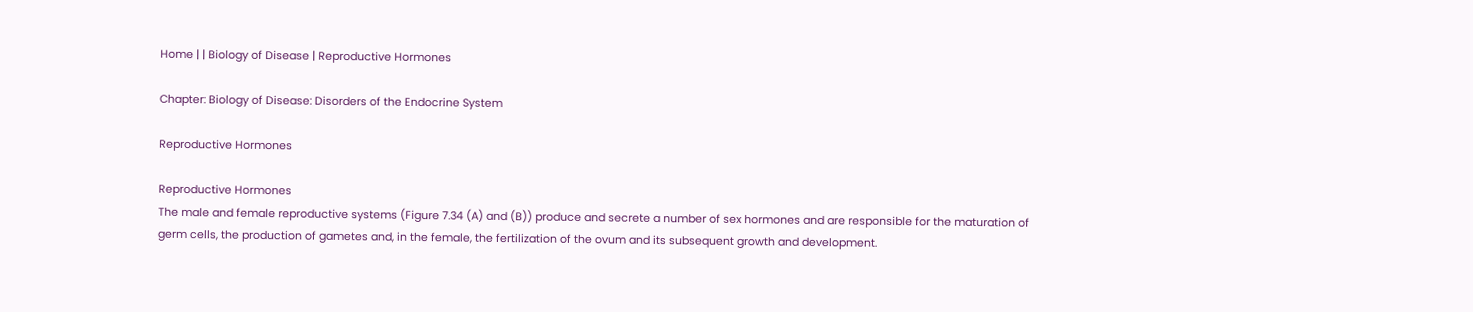Home | | Biology of Disease | Reproductive Hormones

Chapter: Biology of Disease: Disorders of the Endocrine System

Reproductive Hormones

Reproductive Hormones
The male and female reproductive systems (Figure 7.34 (A) and (B)) produce and secrete a number of sex hormones and are responsible for the maturation of germ cells, the production of gametes and, in the female, the fertilization of the ovum and its subsequent growth and development.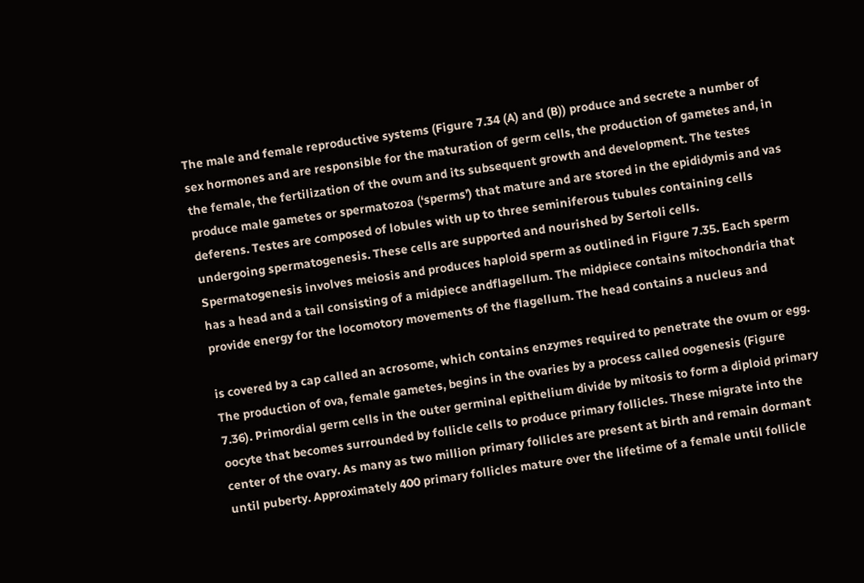The male and female reproductive systems (Figure 7.34 (A) and (B)) produce and secrete a number of sex hormones and are responsible for the maturation of germ cells, the production of gametes and, in the female, the fertilization of the ovum and its subsequent growth and development. The testes produce male gametes or spermatozoa (‘sperms’) that mature and are stored in the epididymis and vas deferens. Testes are composed of lobules with up to three seminiferous tubules containing cells undergoing spermatogenesis. These cells are supported and nourished by Sertoli cells. Spermatogenesis involves meiosis and produces haploid sperm as outlined in Figure 7.35. Each sperm has a head and a tail consisting of a midpiece andflagellum. The midpiece contains mitochondria that provide energy for the locomotory movements of the flagellum. The head contains a nucleus and

is covered by a cap called an acrosome, which contains enzymes required to penetrate the ovum or egg. The production of ova, female gametes, begins in the ovaries by a process called oogenesis (Figure 7.36). Primordial germ cells in the outer germinal epithelium divide by mitosis to form a diploid primary oocyte that becomes surrounded by follicle cells to produce primary follicles. These migrate into the center of the ovary. As many as two million primary follicles are present at birth and remain dormant until puberty. Approximately 400 primary follicles mature over the lifetime of a female until follicle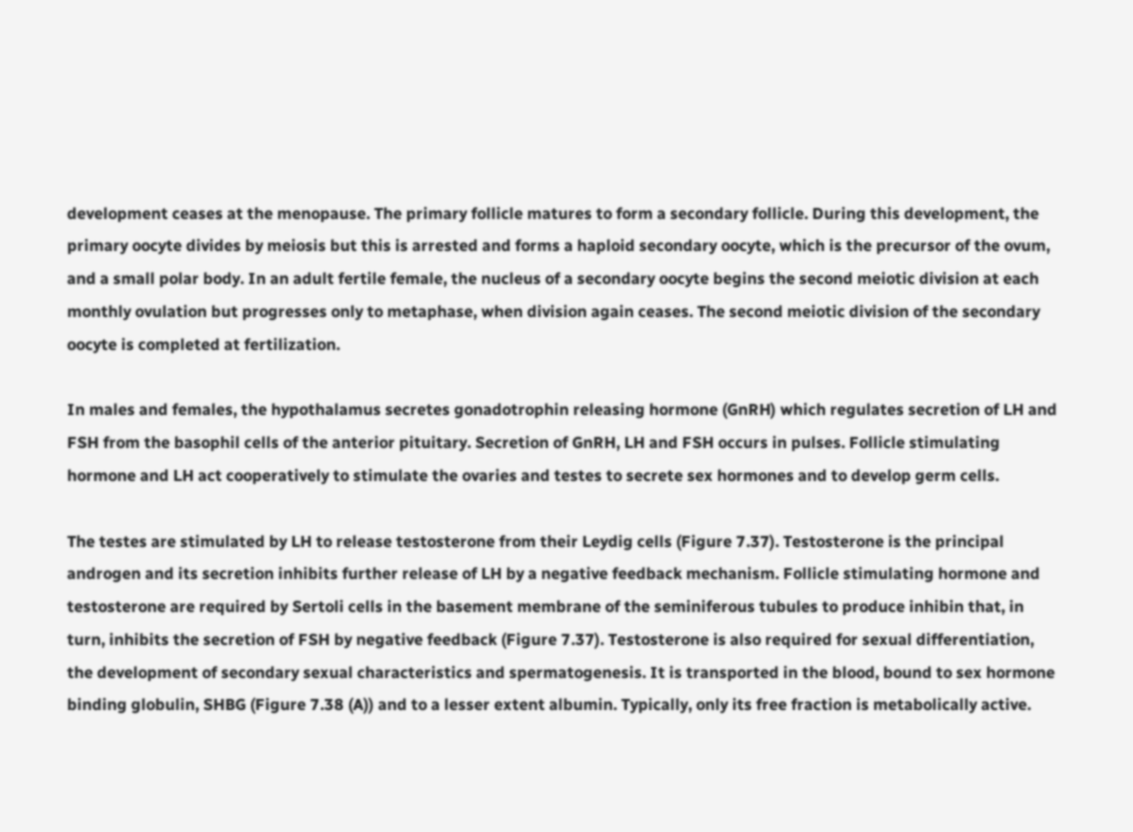development ceases at the menopause. The primary follicle matures to form a secondary follicle. During this development, the primary oocyte divides by meiosis but this is arrested and forms a haploid secondary oocyte, which is the precursor of the ovum, and a small polar body. In an adult fertile female, the nucleus of a secondary oocyte begins the second meiotic division at each monthly ovulation but progresses only to metaphase, when division again ceases. The second meiotic division of the secondary oocyte is completed at fertilization.

In males and females, the hypothalamus secretes gonadotrophin releasing hormone (GnRH) which regulates secretion of LH and FSH from the basophil cells of the anterior pituitary. Secretion of GnRH, LH and FSH occurs in pulses. Follicle stimulating hormone and LH act cooperatively to stimulate the ovaries and testes to secrete sex hormones and to develop germ cells.

The testes are stimulated by LH to release testosterone from their Leydig cells (Figure 7.37). Testosterone is the principal androgen and its secretion inhibits further release of LH by a negative feedback mechanism. Follicle stimulating hormone and testosterone are required by Sertoli cells in the basement membrane of the seminiferous tubules to produce inhibin that, in turn, inhibits the secretion of FSH by negative feedback (Figure 7.37). Testosterone is also required for sexual differentiation, the development of secondary sexual characteristics and spermatogenesis. It is transported in the blood, bound to sex hormone binding globulin, SHBG (Figure 7.38 (A)) and to a lesser extent albumin. Typically, only its free fraction is metabolically active.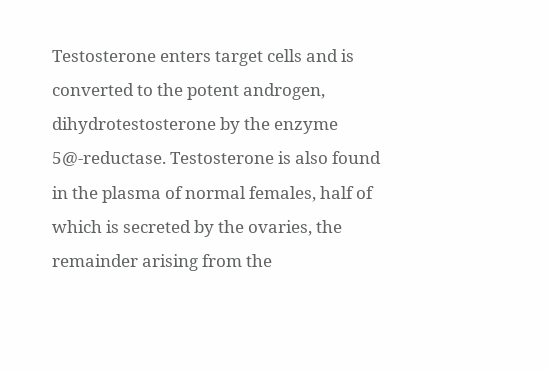Testosterone enters target cells and is converted to the potent androgen, dihydrotestosterone by the enzyme 5@-reductase. Testosterone is also found in the plasma of normal females, half of which is secreted by the ovaries, the remainder arising from the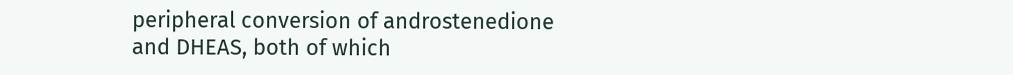peripheral conversion of androstenedione and DHEAS, both of which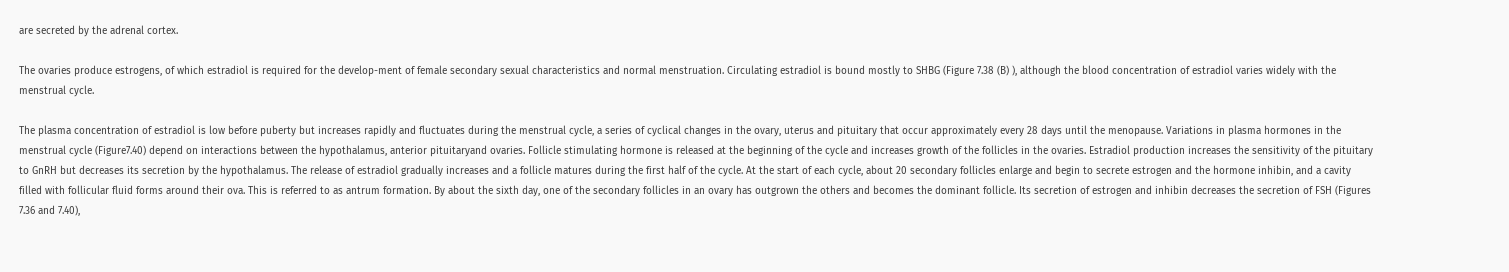are secreted by the adrenal cortex.

The ovaries produce estrogens, of which estradiol is required for the develop-ment of female secondary sexual characteristics and normal menstruation. Circulating estradiol is bound mostly to SHBG (Figure 7.38 (B) ), although the blood concentration of estradiol varies widely with the menstrual cycle.

The plasma concentration of estradiol is low before puberty but increases rapidly and fluctuates during the menstrual cycle, a series of cyclical changes in the ovary, uterus and pituitary that occur approximately every 28 days until the menopause. Variations in plasma hormones in the menstrual cycle (Figure7.40) depend on interactions between the hypothalamus, anterior pituitaryand ovaries. Follicle stimulating hormone is released at the beginning of the cycle and increases growth of the follicles in the ovaries. Estradiol production increases the sensitivity of the pituitary to GnRH but decreases its secretion by the hypothalamus. The release of estradiol gradually increases and a follicle matures during the first half of the cycle. At the start of each cycle, about 20 secondary follicles enlarge and begin to secrete estrogen and the hormone inhibin, and a cavity filled with follicular fluid forms around their ova. This is referred to as antrum formation. By about the sixth day, one of the secondary follicles in an ovary has outgrown the others and becomes the dominant follicle. Its secretion of estrogen and inhibin decreases the secretion of FSH (Figures 7.36 and 7.40),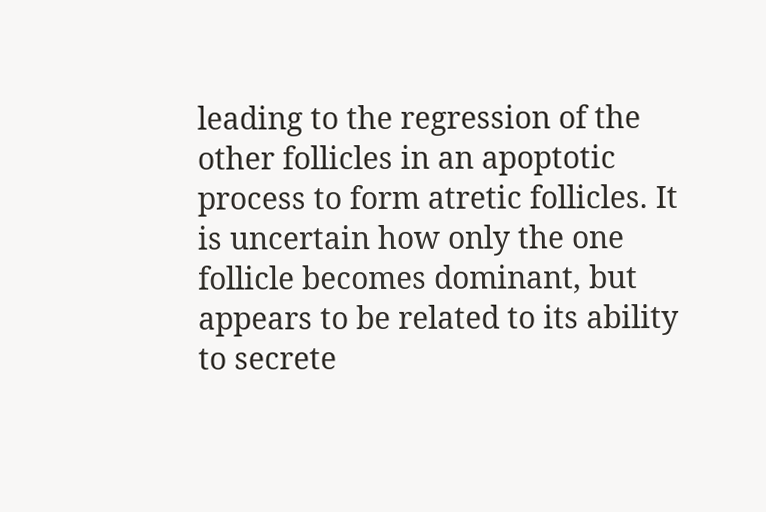leading to the regression of the other follicles in an apoptotic process to form atretic follicles. It is uncertain how only the one follicle becomes dominant, but appears to be related to its ability to secrete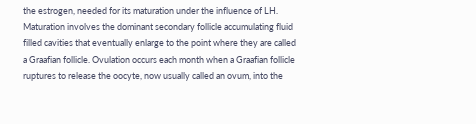the estrogen, needed for its maturation under the influence of LH. Maturation involves the dominant secondary follicle accumulating fluid filled cavities that eventually enlarge to the point where they are called a Graafian follicle. Ovulation occurs each month when a Graafian follicle ruptures to release the oocyte, now usually called an ovum, into the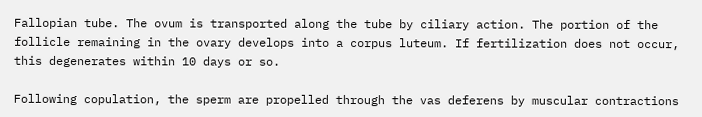Fallopian tube. The ovum is transported along the tube by ciliary action. The portion of the follicle remaining in the ovary develops into a corpus luteum. If fertilization does not occur, this degenerates within 10 days or so.

Following copulation, the sperm are propelled through the vas deferens by muscular contractions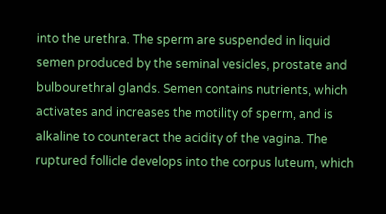into the urethra. The sperm are suspended in liquid semen produced by the seminal vesicles, prostate and bulbourethral glands. Semen contains nutrients, which activates and increases the motility of sperm, and is alkaline to counteract the acidity of the vagina. The ruptured follicle develops into the corpus luteum, which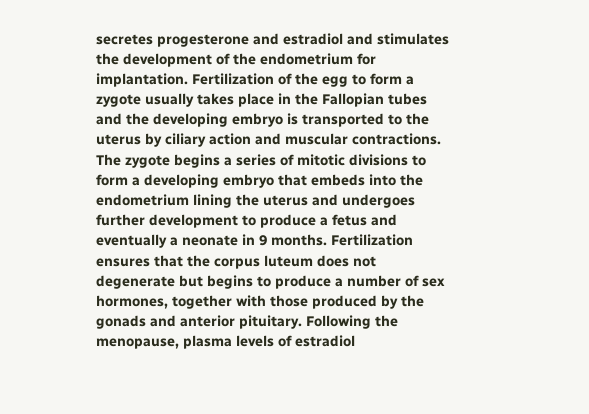secretes progesterone and estradiol and stimulates the development of the endometrium for implantation. Fertilization of the egg to form a zygote usually takes place in the Fallopian tubes and the developing embryo is transported to the uterus by ciliary action and muscular contractions. The zygote begins a series of mitotic divisions to form a developing embryo that embeds into the endometrium lining the uterus and undergoes further development to produce a fetus and eventually a neonate in 9 months. Fertilization ensures that the corpus luteum does not degenerate but begins to produce a number of sex hormones, together with those produced by the gonads and anterior pituitary. Following the menopause, plasma levels of estradiol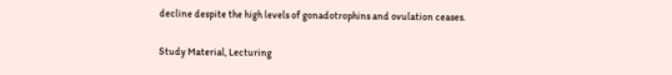decline despite the high levels of gonadotrophins and ovulation ceases.

Study Material, Lecturing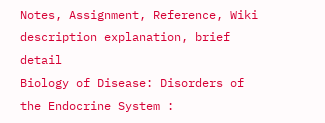Notes, Assignment, Reference, Wiki description explanation, brief detail
Biology of Disease: Disorders of the Endocrine System :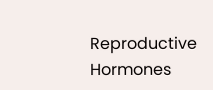Reproductive Hormones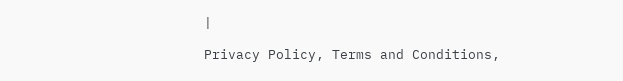|

Privacy Policy, Terms and Conditions,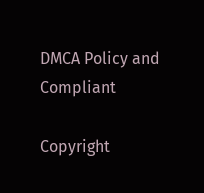DMCA Policy and Compliant

Copyright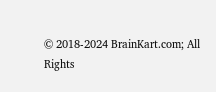© 2018-2024 BrainKart.com; All Rights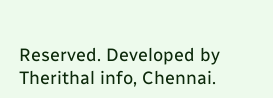Reserved. Developed by Therithal info, Chennai.